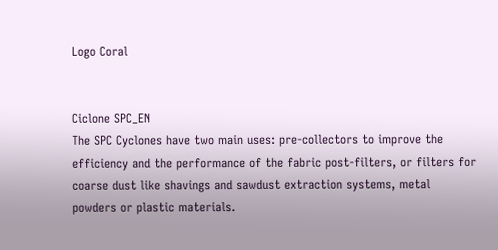Logo Coral


Ciclone SPC_EN
The SPC Cyclones have two main uses: pre-collectors to improve the efficiency and the performance of the fabric post-filters, or filters for coarse dust like shavings and sawdust extraction systems, metal powders or plastic materials.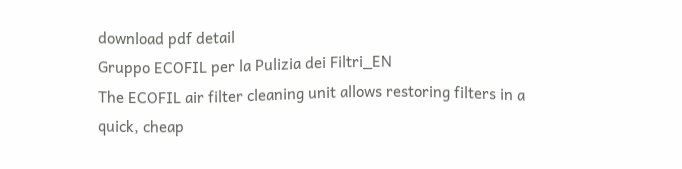download pdf detail
Gruppo ECOFIL per la Pulizia dei Filtri_EN
The ECOFIL air filter cleaning unit allows restoring filters in a quick, cheap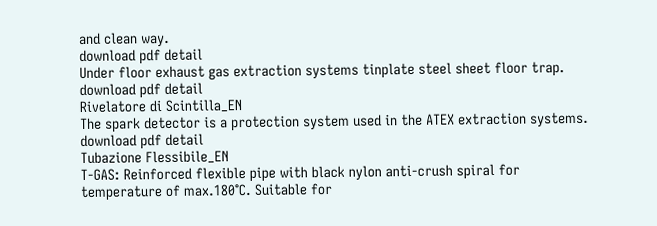and clean way.
download pdf detail
Under floor exhaust gas extraction systems tinplate steel sheet floor trap.
download pdf detail
Rivelatore di Scintilla_EN
The spark detector is a protection system used in the ATEX extraction systems.
download pdf detail
Tubazione Flessibile_EN
T-GAS: Reinforced flexible pipe with black nylon anti-crush spiral for temperature of max.180°C. Suitable for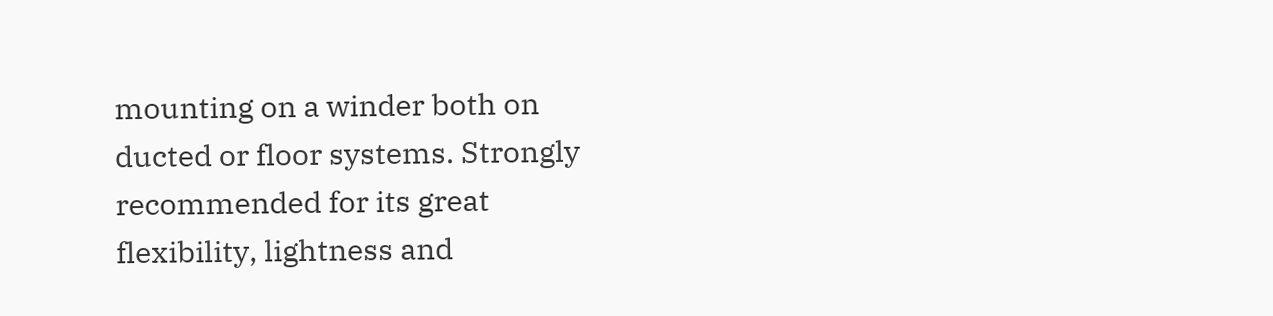mounting on a winder both on ducted or floor systems. Strongly recommended for its great flexibility, lightness and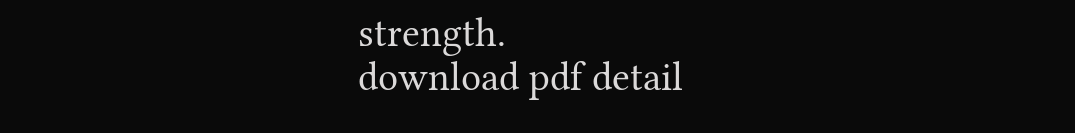strength.
download pdf detail